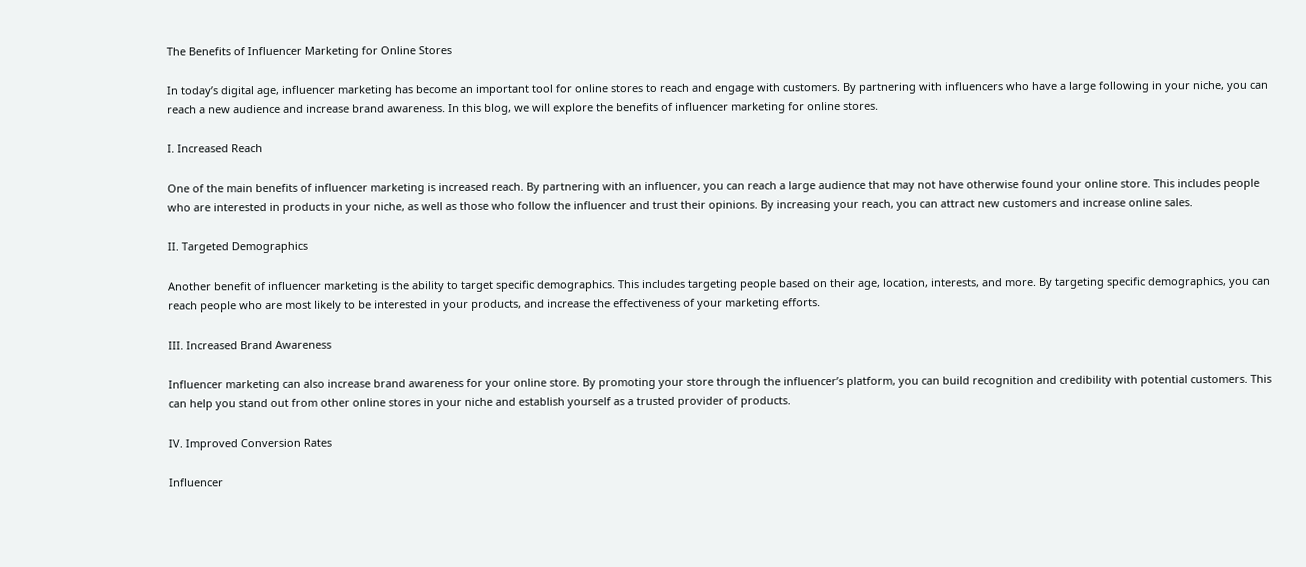The Benefits of Influencer Marketing for Online Stores

In today’s digital age, influencer marketing has become an important tool for online stores to reach and engage with customers. By partnering with influencers who have a large following in your niche, you can reach a new audience and increase brand awareness. In this blog, we will explore the benefits of influencer marketing for online stores.

I. Increased Reach

One of the main benefits of influencer marketing is increased reach. By partnering with an influencer, you can reach a large audience that may not have otherwise found your online store. This includes people who are interested in products in your niche, as well as those who follow the influencer and trust their opinions. By increasing your reach, you can attract new customers and increase online sales.

II. Targeted Demographics

Another benefit of influencer marketing is the ability to target specific demographics. This includes targeting people based on their age, location, interests, and more. By targeting specific demographics, you can reach people who are most likely to be interested in your products, and increase the effectiveness of your marketing efforts.

III. Increased Brand Awareness

Influencer marketing can also increase brand awareness for your online store. By promoting your store through the influencer’s platform, you can build recognition and credibility with potential customers. This can help you stand out from other online stores in your niche and establish yourself as a trusted provider of products.

IV. Improved Conversion Rates

Influencer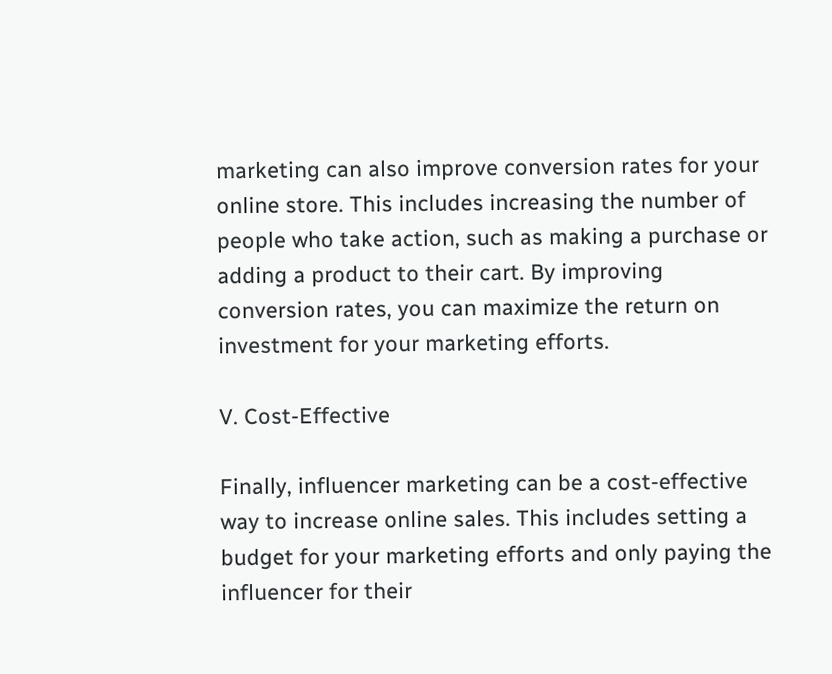marketing can also improve conversion rates for your online store. This includes increasing the number of people who take action, such as making a purchase or adding a product to their cart. By improving conversion rates, you can maximize the return on investment for your marketing efforts.

V. Cost-Effective

Finally, influencer marketing can be a cost-effective way to increase online sales. This includes setting a budget for your marketing efforts and only paying the influencer for their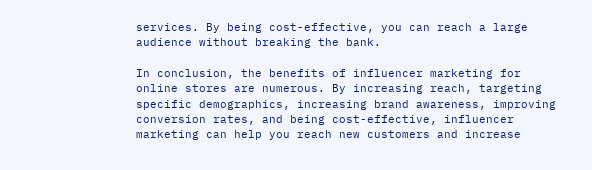services. By being cost-effective, you can reach a large audience without breaking the bank.

In conclusion, the benefits of influencer marketing for online stores are numerous. By increasing reach, targeting specific demographics, increasing brand awareness, improving conversion rates, and being cost-effective, influencer marketing can help you reach new customers and increase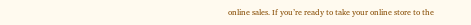online sales. If you’re ready to take your online store to the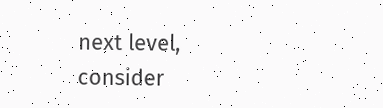next level, consider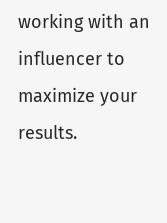working with an influencer to maximize your results.